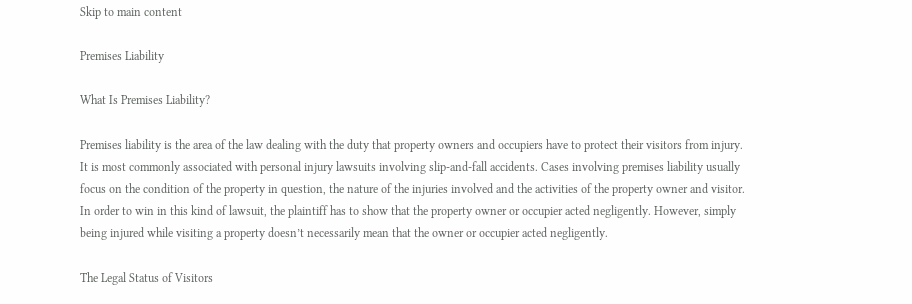Skip to main content

Premises Liability

What Is Premises Liability?

Premises liability is the area of the law dealing with the duty that property owners and occupiers have to protect their visitors from injury. It is most commonly associated with personal injury lawsuits involving slip-and-fall accidents. Cases involving premises liability usually focus on the condition of the property in question, the nature of the injuries involved and the activities of the property owner and visitor. In order to win in this kind of lawsuit, the plaintiff has to show that the property owner or occupier acted negligently. However, simply being injured while visiting a property doesn’t necessarily mean that the owner or occupier acted negligently.

The Legal Status of Visitors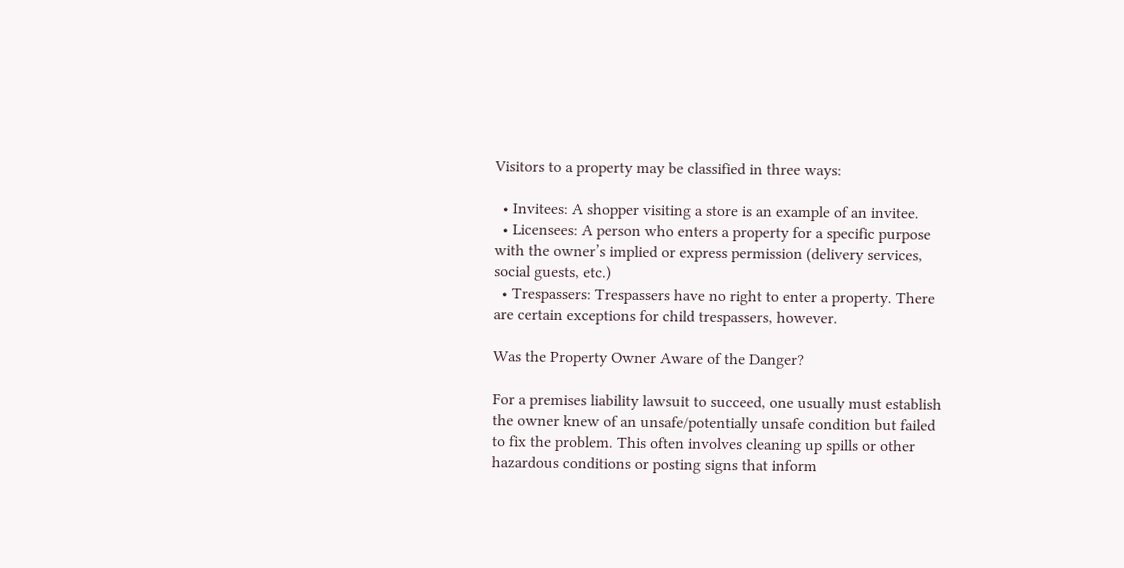Visitors to a property may be classified in three ways:

  • Invitees: A shopper visiting a store is an example of an invitee.
  • Licensees: A person who enters a property for a specific purpose with the owner’s implied or express permission (delivery services, social guests, etc.)
  • Trespassers: Trespassers have no right to enter a property. There are certain exceptions for child trespassers, however.

Was the Property Owner Aware of the Danger?

For a premises liability lawsuit to succeed, one usually must establish the owner knew of an unsafe/potentially unsafe condition but failed to fix the problem. This often involves cleaning up spills or other hazardous conditions or posting signs that inform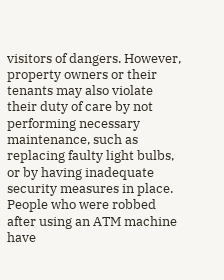visitors of dangers. However, property owners or their tenants may also violate their duty of care by not performing necessary maintenance, such as replacing faulty light bulbs, or by having inadequate security measures in place. People who were robbed after using an ATM machine have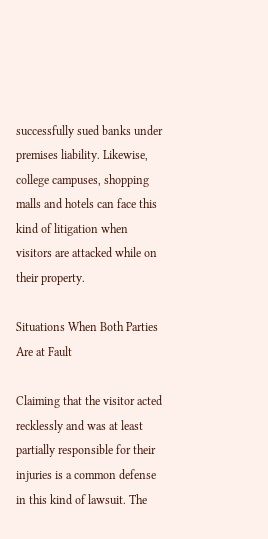successfully sued banks under premises liability. Likewise, college campuses, shopping malls and hotels can face this kind of litigation when visitors are attacked while on their property.

Situations When Both Parties Are at Fault

Claiming that the visitor acted recklessly and was at least partially responsible for their injuries is a common defense in this kind of lawsuit. The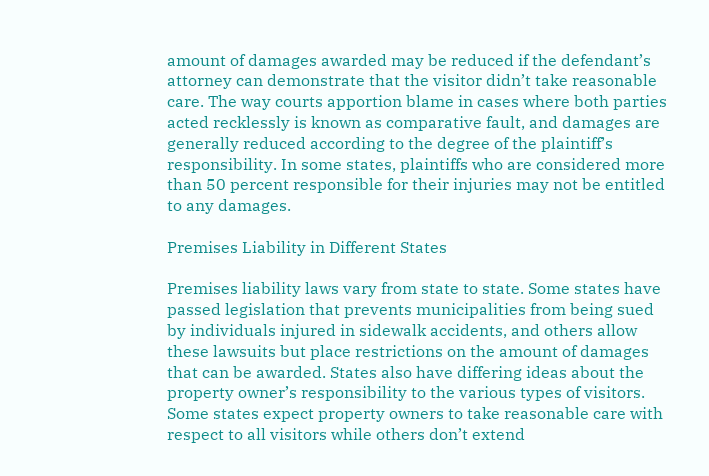amount of damages awarded may be reduced if the defendant’s attorney can demonstrate that the visitor didn’t take reasonable care. The way courts apportion blame in cases where both parties acted recklessly is known as comparative fault, and damages are generally reduced according to the degree of the plaintiff’s responsibility. In some states, plaintiffs who are considered more than 50 percent responsible for their injuries may not be entitled to any damages.

Premises Liability in Different States

Premises liability laws vary from state to state. Some states have passed legislation that prevents municipalities from being sued by individuals injured in sidewalk accidents, and others allow these lawsuits but place restrictions on the amount of damages that can be awarded. States also have differing ideas about the property owner’s responsibility to the various types of visitors. Some states expect property owners to take reasonable care with respect to all visitors while others don’t extend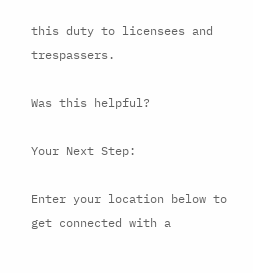this duty to licensees and trespassers.

Was this helpful?

Your Next Step:

Enter your location below to get connected with a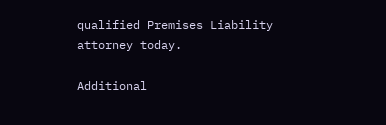qualified Premises Liability attorney today.

Additional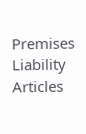Premises Liability Articles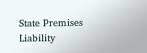State Premises Liability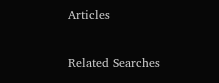Articles

Related Searches